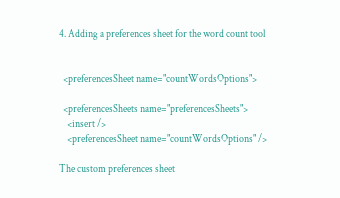4. Adding a preferences sheet for the word count tool


  <preferencesSheet name="countWordsOptions">

  <preferencesSheets name="preferencesSheets">
    <insert />
    <preferencesSheet name="countWordsOptions" />

The custom preferences sheet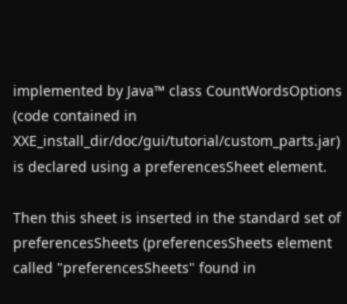implemented by Java™ class CountWordsOptions (code contained in XXE_install_dir/doc/gui/tutorial/custom_parts.jar) is declared using a preferencesSheet element.

Then this sheet is inserted in the standard set of preferencesSheets (preferencesSheets element called "preferencesSheets" found in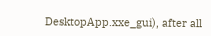DesktopApp.xxe_gui), after all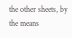the other sheets, by the means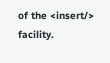of the <insert/> facility.